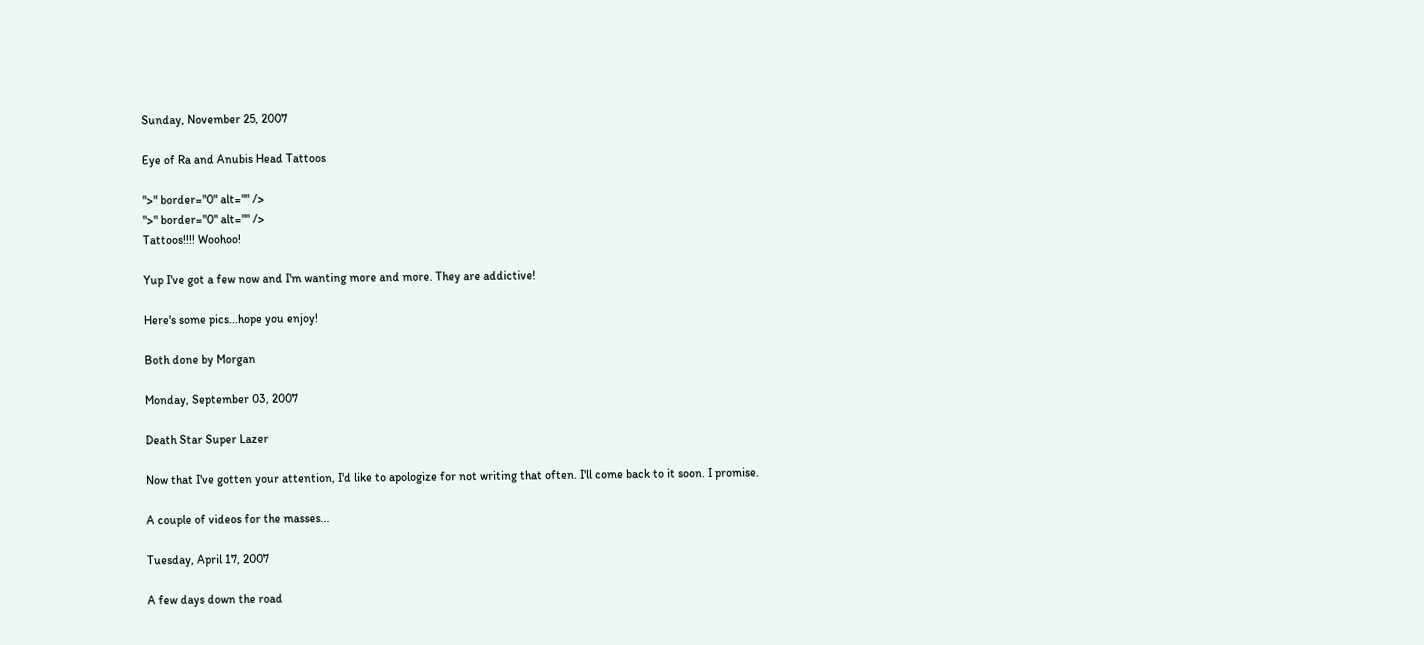Sunday, November 25, 2007

Eye of Ra and Anubis Head Tattoos

">" border="0" alt="" />
">" border="0" alt="" />
Tattoos!!!! Woohoo!

Yup I've got a few now and I'm wanting more and more. They are addictive!

Here's some pics...hope you enjoy!

Both done by Morgan

Monday, September 03, 2007

Death Star Super Lazer

Now that I've gotten your attention, I'd like to apologize for not writing that often. I'll come back to it soon. I promise.

A couple of videos for the masses...

Tuesday, April 17, 2007

A few days down the road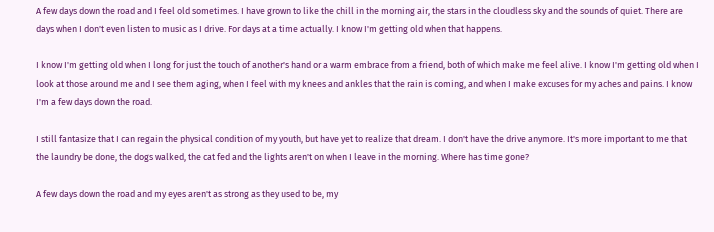A few days down the road and I feel old sometimes. I have grown to like the chill in the morning air, the stars in the cloudless sky and the sounds of quiet. There are days when I don't even listen to music as I drive. For days at a time actually. I know I'm getting old when that happens.

I know I'm getting old when I long for just the touch of another's hand or a warm embrace from a friend, both of which make me feel alive. I know I'm getting old when I look at those around me and I see them aging, when I feel with my knees and ankles that the rain is coming, and when I make excuses for my aches and pains. I know I'm a few days down the road.

I still fantasize that I can regain the physical condition of my youth, but have yet to realize that dream. I don't have the drive anymore. It's more important to me that the laundry be done, the dogs walked, the cat fed and the lights aren't on when I leave in the morning. Where has time gone?

A few days down the road and my eyes aren't as strong as they used to be, my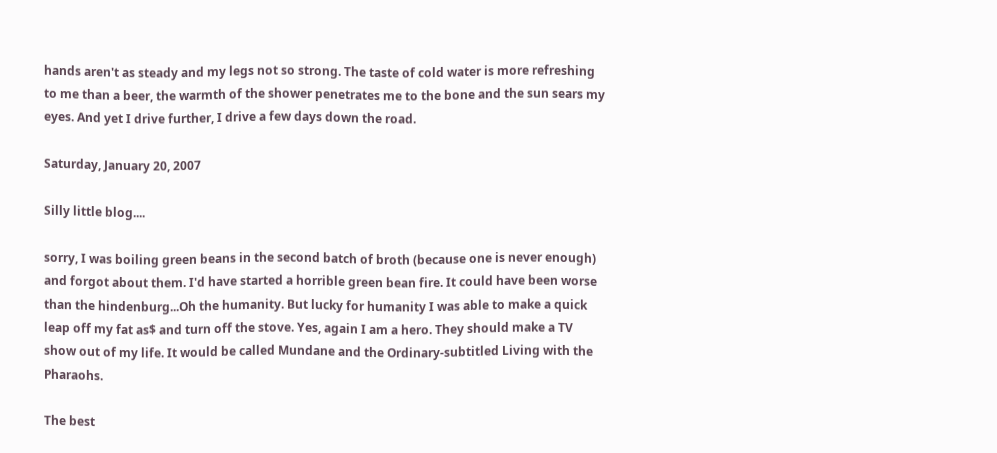hands aren't as steady and my legs not so strong. The taste of cold water is more refreshing to me than a beer, the warmth of the shower penetrates me to the bone and the sun sears my eyes. And yet I drive further, I drive a few days down the road.

Saturday, January 20, 2007

Silly little blog....

sorry, I was boiling green beans in the second batch of broth (because one is never enough) and forgot about them. I'd have started a horrible green bean fire. It could have been worse than the hindenburg...Oh the humanity. But lucky for humanity I was able to make a quick leap off my fat as$ and turn off the stove. Yes, again I am a hero. They should make a TV show out of my life. It would be called Mundane and the Ordinary-subtitled Living with the Pharaohs.

The best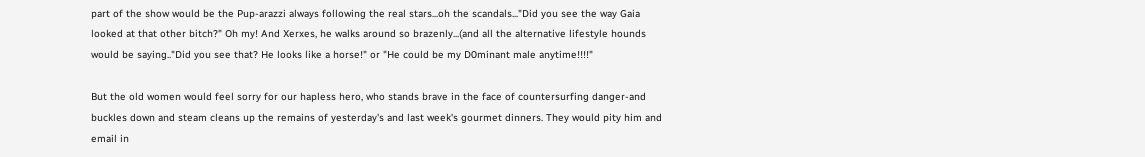part of the show would be the Pup-arazzi always following the real stars...oh the scandals..."Did you see the way Gaia looked at that other bitch?" Oh my! And Xerxes, he walks around so brazenly...(and all the alternative lifestyle hounds would be saying.."Did you see that? He looks like a horse!" or "He could be my D0minant male anytime!!!!"

But the old women would feel sorry for our hapless hero, who stands brave in the face of countersurfing danger-and buckles down and steam cleans up the remains of yesterday's and last week's gourmet dinners. They would pity him and email in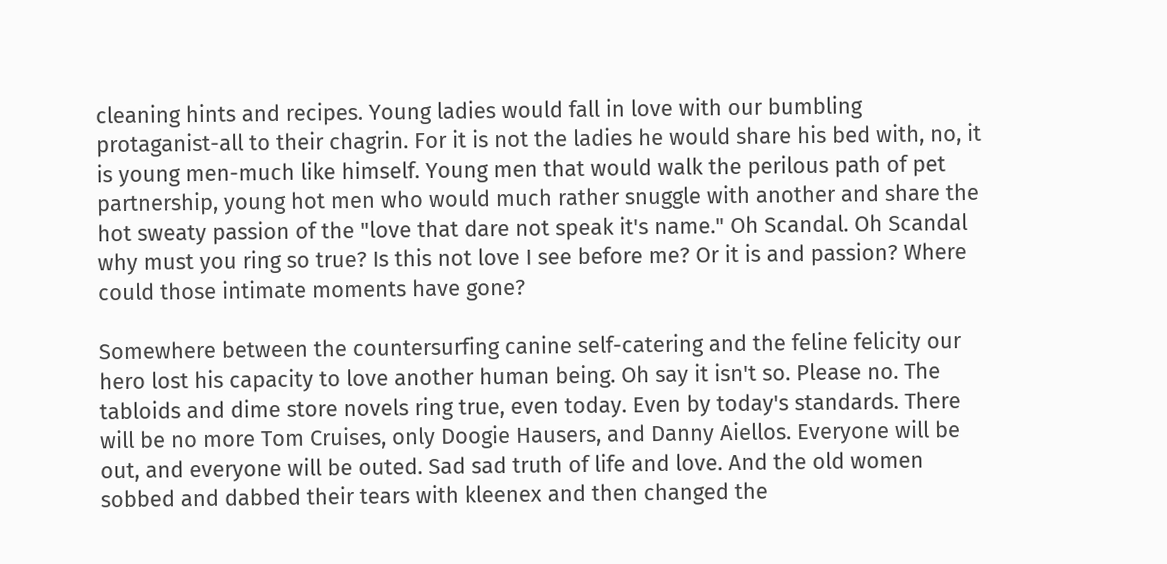cleaning hints and recipes. Young ladies would fall in love with our bumbling protaganist-all to their chagrin. For it is not the ladies he would share his bed with, no, it is young men-much like himself. Young men that would walk the perilous path of pet partnership, young hot men who would much rather snuggle with another and share the hot sweaty passion of the "love that dare not speak it's name." Oh Scandal. Oh Scandal why must you ring so true? Is this not love I see before me? Or it is and passion? Where could those intimate moments have gone?

Somewhere between the countersurfing canine self-catering and the feline felicity our hero lost his capacity to love another human being. Oh say it isn't so. Please no. The tabloids and dime store novels ring true, even today. Even by today's standards. There will be no more Tom Cruises, only Doogie Hausers, and Danny Aiellos. Everyone will be out, and everyone will be outed. Sad sad truth of life and love. And the old women sobbed and dabbed their tears with kleenex and then changed the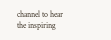channel to hear the inspiring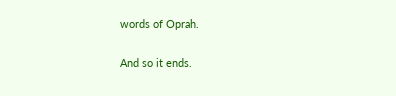words of Oprah.

And so it ends.